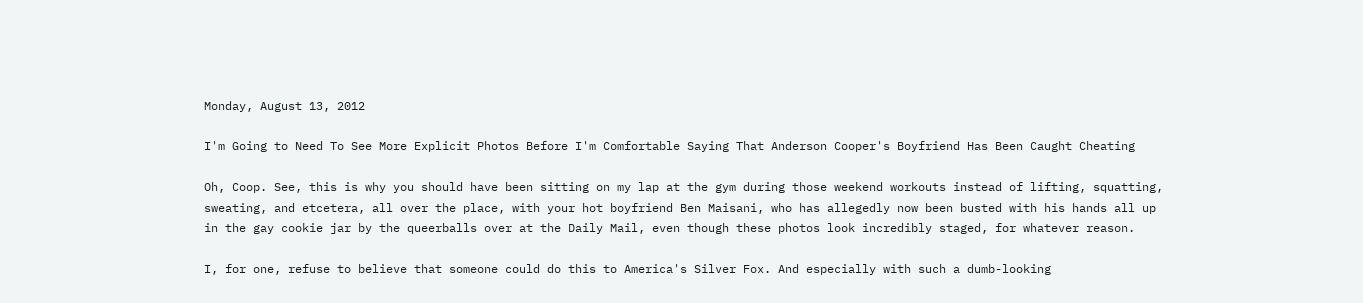Monday, August 13, 2012

I'm Going to Need To See More Explicit Photos Before I'm Comfortable Saying That Anderson Cooper's Boyfriend Has Been Caught Cheating

Oh, Coop. See, this is why you should have been sitting on my lap at the gym during those weekend workouts instead of lifting, squatting, sweating, and etcetera, all over the place, with your hot boyfriend Ben Maisani, who has allegedly now been busted with his hands all up in the gay cookie jar by the queerballs over at the Daily Mail, even though these photos look incredibly staged, for whatever reason.

I, for one, refuse to believe that someone could do this to America's Silver Fox. And especially with such a dumb-looking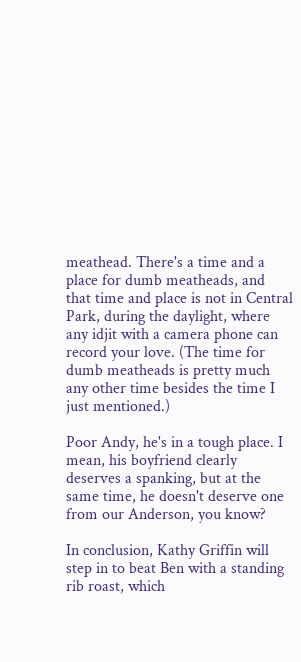meathead. There's a time and a place for dumb meatheads, and that time and place is not in Central Park, during the daylight, where any idjit with a camera phone can record your love. (The time for dumb meatheads is pretty much any other time besides the time I just mentioned.)

Poor Andy, he's in a tough place. I mean, his boyfriend clearly deserves a spanking, but at the same time, he doesn't deserve one from our Anderson, you know?

In conclusion, Kathy Griffin will step in to beat Ben with a standing rib roast, which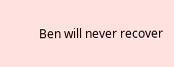Ben will never recover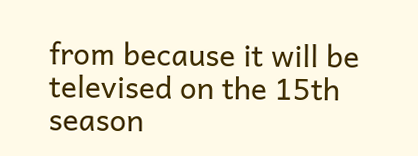from because it will be televised on the 15th season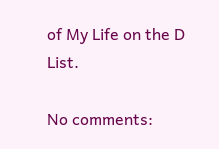of My Life on the D List.

No comments: